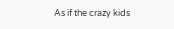As if the crazy kids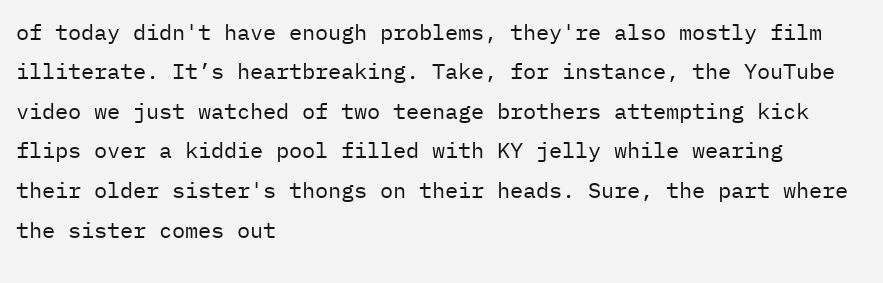of today didn't have enough problems, they're also mostly film illiterate. It’s heartbreaking. Take, for instance, the YouTube video we just watched of two teenage brothers attempting kick flips over a kiddie pool filled with KY jelly while wearing their older sister's thongs on their heads. Sure, the part where the sister comes out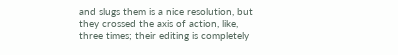and slugs them is a nice resolution, but they crossed the axis of action, like, three times; their editing is completely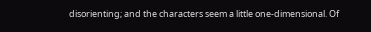disorienting; and the characters seem a little one-dimensional. Of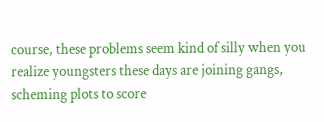course, these problems seem kind of silly when you realize youngsters these days are joining gangs, scheming plots to score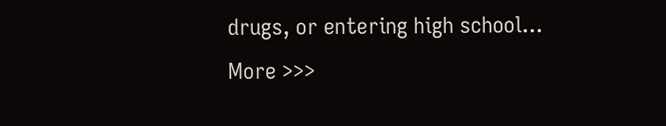drugs, or entering high school... More >>>